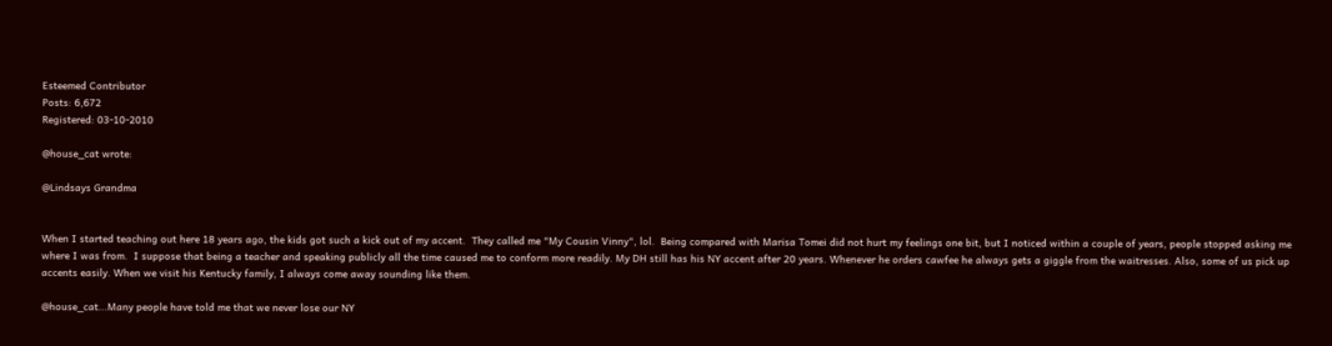Esteemed Contributor
Posts: 6,672
Registered: 03-10-2010

@house_cat wrote:

@Lindsays Grandma


When I started teaching out here 18 years ago, the kids got such a kick out of my accent.  They called me "My Cousin Vinny", lol.  Being compared with Marisa Tomei did not hurt my feelings one bit, but I noticed within a couple of years, people stopped asking me where I was from.  I suppose that being a teacher and speaking publicly all the time caused me to conform more readily. My DH still has his NY accent after 20 years. Whenever he orders cawfee he always gets a giggle from the waitresses. Also, some of us pick up accents easily. When we visit his Kentucky family, I always come away sounding like them.

@house_cat...Many people have told me that we never lose our NY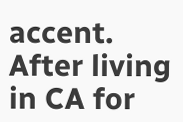accent.  After living in CA for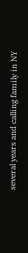several years and calling family in NY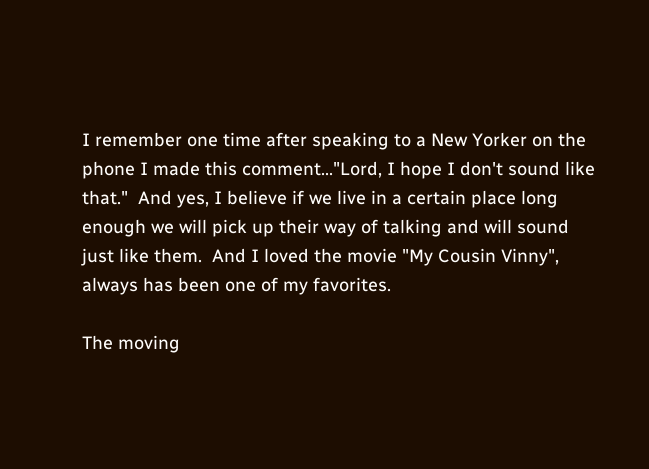I remember one time after speaking to a New Yorker on the phone I made this comment..."Lord, I hope I don't sound like that."  And yes, I believe if we live in a certain place long enough we will pick up their way of talking and will sound just like them.  And I loved the movie "My Cousin Vinny", always has been one of my favorites.

The moving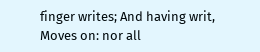finger writes; And having writ, Moves on: nor all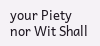your Piety nor Wit Shall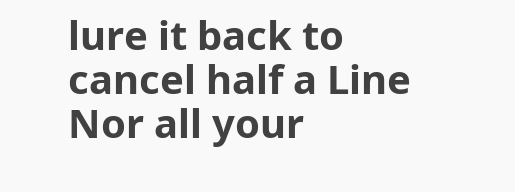lure it back to cancel half a Line Nor all your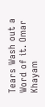Tears Wash out a Word of it. Omar Khayam